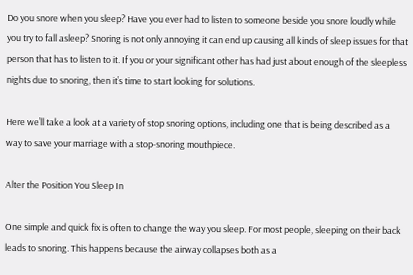Do you snore when you sleep? Have you ever had to listen to someone beside you snore loudly while you try to fall asleep? Snoring is not only annoying it can end up causing all kinds of sleep issues for that person that has to listen to it. If you or your significant other has had just about enough of the sleepless nights due to snoring, then it’s time to start looking for solutions.

Here we’ll take a look at a variety of stop snoring options, including one that is being described as a way to save your marriage with a stop-snoring mouthpiece.

Alter the Position You Sleep In

One simple and quick fix is often to change the way you sleep. For most people, sleeping on their back leads to snoring. This happens because the airway collapses both as a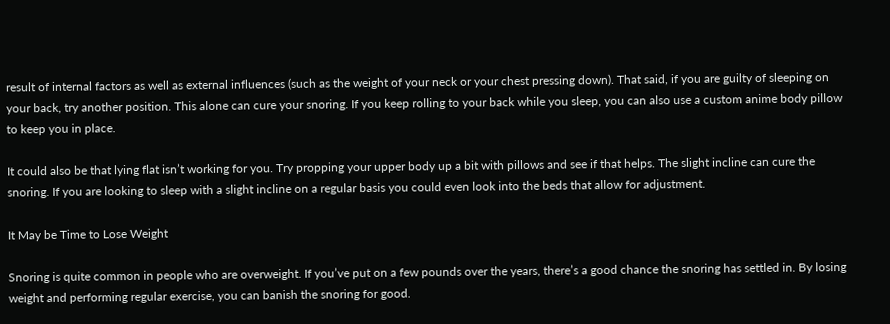result of internal factors as well as external influences (such as the weight of your neck or your chest pressing down). That said, if you are guilty of sleeping on your back, try another position. This alone can cure your snoring. If you keep rolling to your back while you sleep, you can also use a custom anime body pillow to keep you in place.

It could also be that lying flat isn’t working for you. Try propping your upper body up a bit with pillows and see if that helps. The slight incline can cure the snoring. If you are looking to sleep with a slight incline on a regular basis you could even look into the beds that allow for adjustment.

It May be Time to Lose Weight

Snoring is quite common in people who are overweight. If you’ve put on a few pounds over the years, there’s a good chance the snoring has settled in. By losing weight and performing regular exercise, you can banish the snoring for good.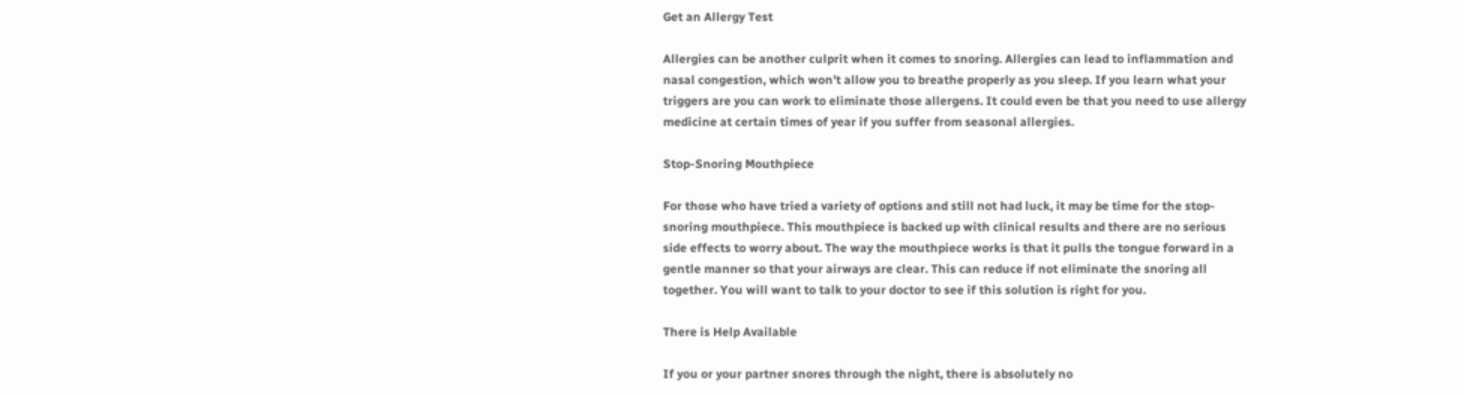Get an Allergy Test

Allergies can be another culprit when it comes to snoring. Allergies can lead to inflammation and nasal congestion, which won’t allow you to breathe properly as you sleep. If you learn what your triggers are you can work to eliminate those allergens. It could even be that you need to use allergy medicine at certain times of year if you suffer from seasonal allergies.

Stop-Snoring Mouthpiece

For those who have tried a variety of options and still not had luck, it may be time for the stop-snoring mouthpiece. This mouthpiece is backed up with clinical results and there are no serious side effects to worry about. The way the mouthpiece works is that it pulls the tongue forward in a gentle manner so that your airways are clear. This can reduce if not eliminate the snoring all together. You will want to talk to your doctor to see if this solution is right for you.

There is Help Available

If you or your partner snores through the night, there is absolutely no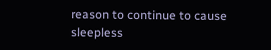reason to continue to cause sleepless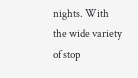nights. With the wide variety of stop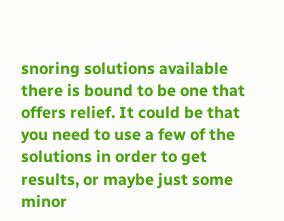snoring solutions available there is bound to be one that offers relief. It could be that you need to use a few of the solutions in order to get results, or maybe just some minor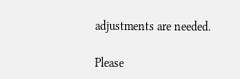adjustments are needed.

Please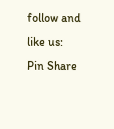follow and like us:
Pin Share